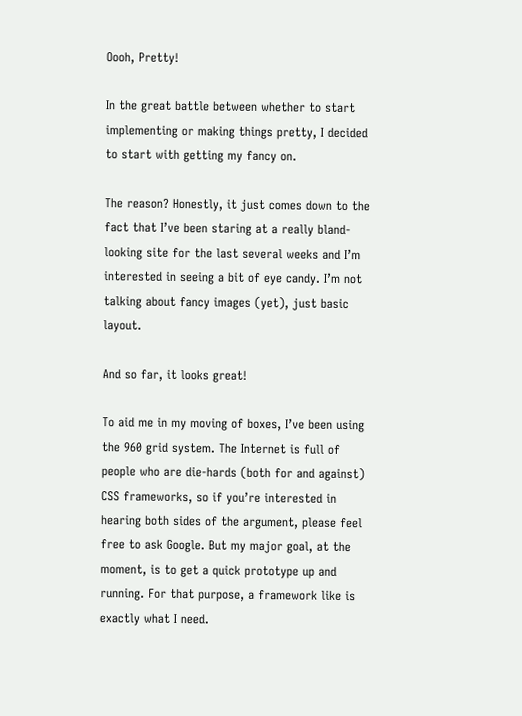Oooh, Pretty!

In the great battle between whether to start implementing or making things pretty, I decided to start with getting my fancy on.

The reason? Honestly, it just comes down to the fact that I’ve been staring at a really bland-looking site for the last several weeks and I’m interested in seeing a bit of eye candy. I’m not talking about fancy images (yet), just basic layout.

And so far, it looks great!

To aid me in my moving of boxes, I’ve been using the 960 grid system. The Internet is full of people who are die-hards (both for and against) CSS frameworks, so if you’re interested in hearing both sides of the argument, please feel free to ask Google. But my major goal, at the moment, is to get a quick prototype up and running. For that purpose, a framework like is exactly what I need.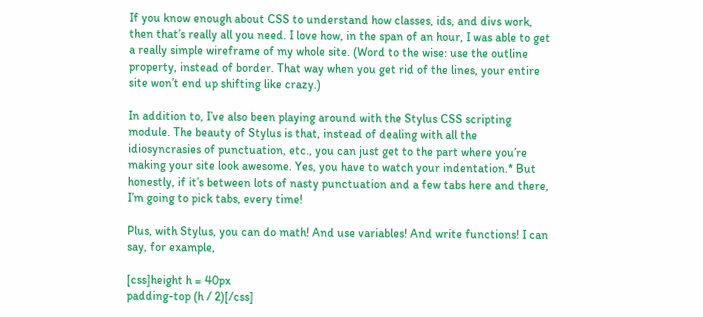If you know enough about CSS to understand how classes, ids, and divs work, then that’s really all you need. I love how, in the span of an hour, I was able to get a really simple wireframe of my whole site. (Word to the wise: use the outline property, instead of border. That way when you get rid of the lines, your entire site won’t end up shifting like crazy.)

In addition to, I’ve also been playing around with the Stylus CSS scripting module. The beauty of Stylus is that, instead of dealing with all the idiosyncrasies of punctuation, etc., you can just get to the part where you’re making your site look awesome. Yes, you have to watch your indentation.* But honestly, if it’s between lots of nasty punctuation and a few tabs here and there, I’m going to pick tabs, every time!

Plus, with Stylus, you can do math! And use variables! And write functions! I can say, for example,

[css]height h = 40px
padding-top (h / 2)[/css]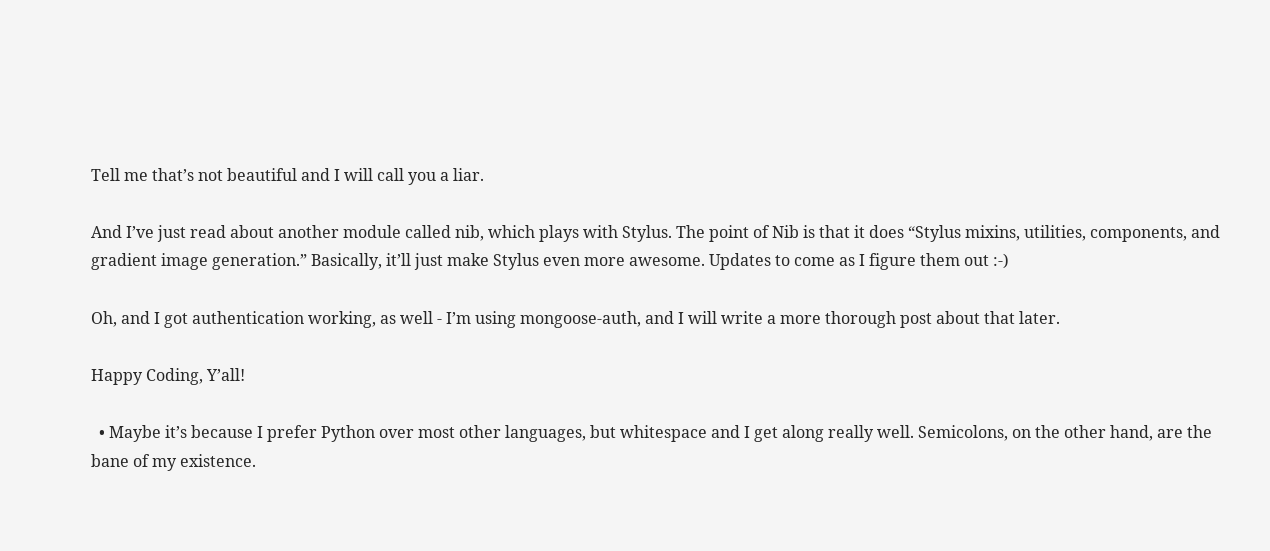Tell me that’s not beautiful and I will call you a liar.

And I’ve just read about another module called nib, which plays with Stylus. The point of Nib is that it does “Stylus mixins, utilities, components, and gradient image generation.” Basically, it’ll just make Stylus even more awesome. Updates to come as I figure them out :-)

Oh, and I got authentication working, as well - I’m using mongoose-auth, and I will write a more thorough post about that later.

Happy Coding, Y’all!

  • Maybe it’s because I prefer Python over most other languages, but whitespace and I get along really well. Semicolons, on the other hand, are the bane of my existence.